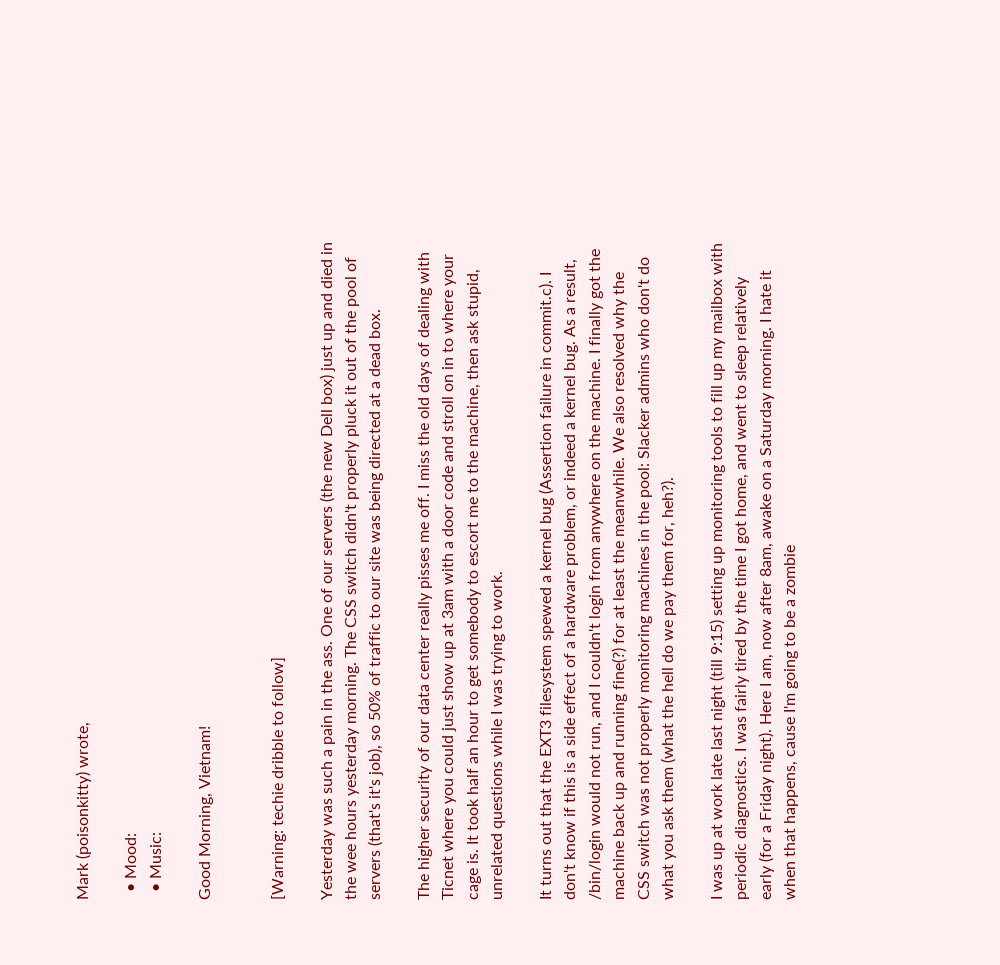Mark (poisonkitty) wrote,

  • Mood:
  • Music:

Good Morning, Vietnam!


[Warning: techie dribble to follow]

Yesterday was such a pain in the ass. One of our servers (the new Dell box) just up and died in the wee hours yesterday morning. The CSS switch didn't properly pluck it out of the pool of servers (that's it's job), so 50% of traffic to our site was being directed at a dead box.

The higher security of our data center really pisses me off. I miss the old days of dealing with Ticnet where you could just show up at 3am with a door code and stroll on in to where your cage is. It took half an hour to get somebody to escort me to the machine, then ask stupid, unrelated questions while I was trying to work.

It turns out that the EXT3 filesystem spewed a kernel bug (Assertion failure in commit.c). I don't know if this is a side effect of a hardware problem, or indeed a kernel bug. As a result, /bin/login would not run, and I couldn't login from anywhere on the machine. I finally got the machine back up and running fine(?) for at least the meanwhile. We also resolved why the CSS switch was not properly monitoring machines in the pool: Slacker admins who don't do what you ask them (what the hell do we pay them for, heh?).

I was up at work late last night (till 9:15) setting up monitoring tools to fill up my mailbox with periodic diagnostics. I was fairly tired by the time I got home, and went to sleep relatively early (for a Friday night). Here I am, now after 8am, awake on a Saturday morning. I hate it when that happens, cause I'm going to be a zombie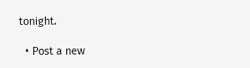tonight.

  • Post a new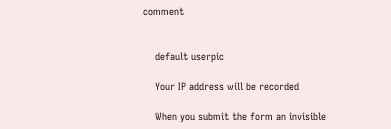comment


    default userpic

    Your IP address will be recorded

    When you submit the form an invisible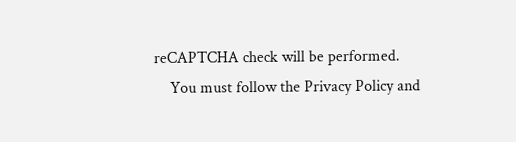reCAPTCHA check will be performed.
    You must follow the Privacy Policy and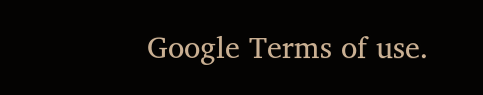Google Terms of use.